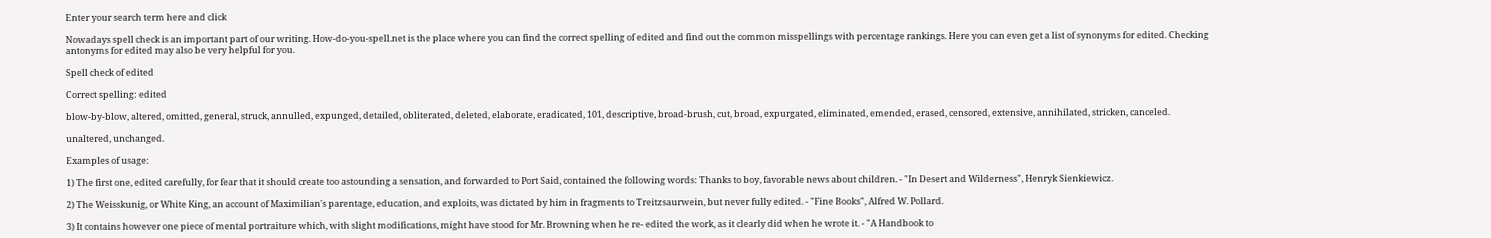Enter your search term here and click

Nowadays spell check is an important part of our writing. How-do-you-spell.net is the place where you can find the correct spelling of edited and find out the common misspellings with percentage rankings. Here you can even get a list of synonyms for edited. Checking antonyms for edited may also be very helpful for you.

Spell check of edited

Correct spelling: edited

blow-by-blow, altered, omitted, general, struck, annulled, expunged, detailed, obliterated, deleted, elaborate, eradicated, 101, descriptive, broad-brush, cut, broad, expurgated, eliminated, emended, erased, censored, extensive, annihilated, stricken, canceled.

unaltered, unchanged.

Examples of usage:

1) The first one, edited carefully, for fear that it should create too astounding a sensation, and forwarded to Port Said, contained the following words: Thanks to boy, favorable news about children. - "In Desert and Wilderness", Henryk Sienkiewicz.

2) The Weisskunig, or White King, an account of Maximilian's parentage, education, and exploits, was dictated by him in fragments to Treitzsaurwein, but never fully edited. - "Fine Books", Alfred W. Pollard.

3) It contains however one piece of mental portraiture which, with slight modifications, might have stood for Mr. Browning when he re- edited the work, as it clearly did when he wrote it. - "A Handbook to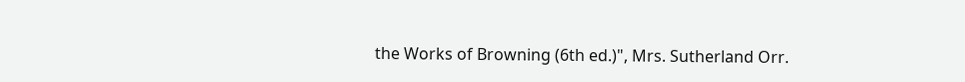the Works of Browning (6th ed.)", Mrs. Sutherland Orr.